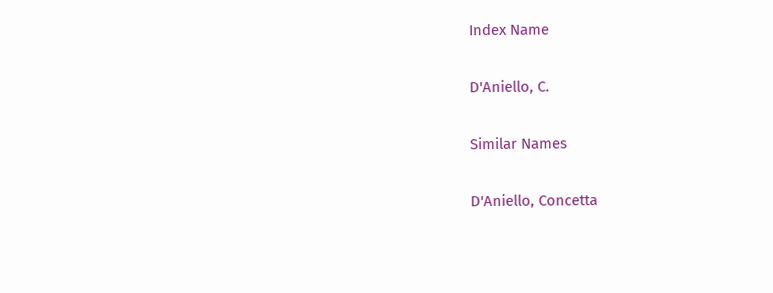Index Name

D'Aniello, C.

Similar Names

D'Aniello, Concetta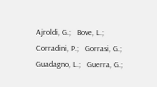Ajroldi, G.;   Bove, L.;   Corradini, P.;   Gorrasi, G.;   Guadagno, L.;   Guerra, G.;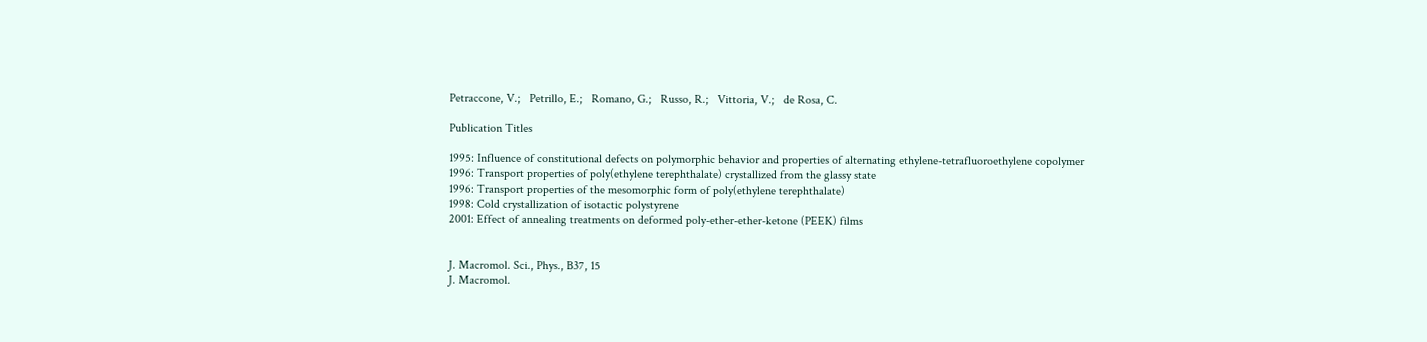Petraccone, V.;   Petrillo, E.;   Romano, G.;   Russo, R.;   Vittoria, V.;   de Rosa, C.

Publication Titles

1995: Influence of constitutional defects on polymorphic behavior and properties of alternating ethylene-tetrafluoroethylene copolymer
1996: Transport properties of poly(ethylene terephthalate) crystallized from the glassy state
1996: Transport properties of the mesomorphic form of poly(ethylene terephthalate)
1998: Cold crystallization of isotactic polystyrene
2001: Effect of annealing treatments on deformed poly-ether-ether-ketone (PEEK) films


J. Macromol. Sci., Phys., B37, 15
J. Macromol.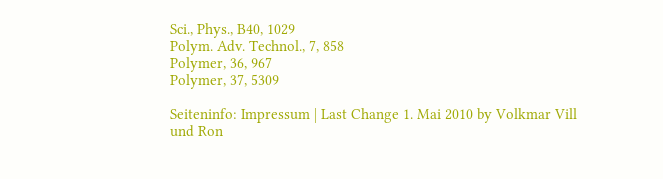Sci., Phys., B40, 1029
Polym. Adv. Technol., 7, 858
Polymer, 36, 967
Polymer, 37, 5309

Seiteninfo: Impressum | Last Change 1. Mai 2010 by Volkmar Vill und Ron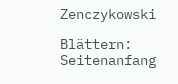Zenczykowski

Blättern: Seitenanfang